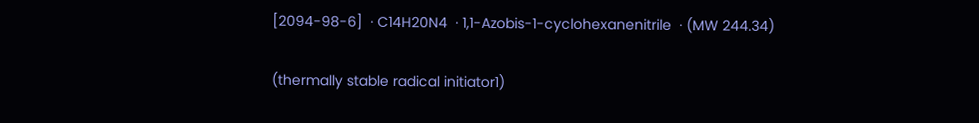[2094-98-6]  · C14H20N4  · 1,1-Azobis-1-cyclohexanenitrile  · (MW 244.34)

(thermally stable radical initiator1)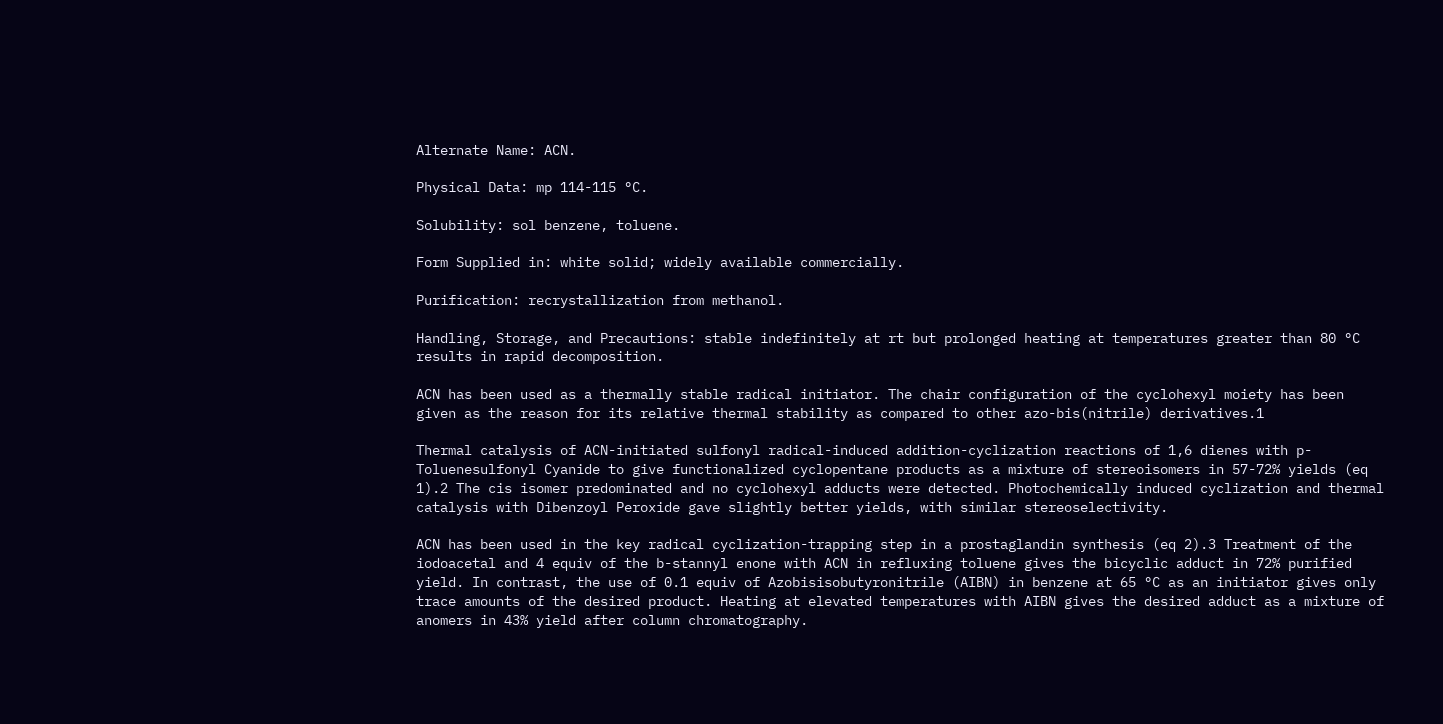Alternate Name: ACN.

Physical Data: mp 114-115 °C.

Solubility: sol benzene, toluene.

Form Supplied in: white solid; widely available commercially.

Purification: recrystallization from methanol.

Handling, Storage, and Precautions: stable indefinitely at rt but prolonged heating at temperatures greater than 80 °C results in rapid decomposition.

ACN has been used as a thermally stable radical initiator. The chair configuration of the cyclohexyl moiety has been given as the reason for its relative thermal stability as compared to other azo-bis(nitrile) derivatives.1

Thermal catalysis of ACN-initiated sulfonyl radical-induced addition-cyclization reactions of 1,6 dienes with p-Toluenesulfonyl Cyanide to give functionalized cyclopentane products as a mixture of stereoisomers in 57-72% yields (eq 1).2 The cis isomer predominated and no cyclohexyl adducts were detected. Photochemically induced cyclization and thermal catalysis with Dibenzoyl Peroxide gave slightly better yields, with similar stereoselectivity.

ACN has been used in the key radical cyclization-trapping step in a prostaglandin synthesis (eq 2).3 Treatment of the iodoacetal and 4 equiv of the b-stannyl enone with ACN in refluxing toluene gives the bicyclic adduct in 72% purified yield. In contrast, the use of 0.1 equiv of Azobisisobutyronitrile (AIBN) in benzene at 65 °C as an initiator gives only trace amounts of the desired product. Heating at elevated temperatures with AIBN gives the desired adduct as a mixture of anomers in 43% yield after column chromatography.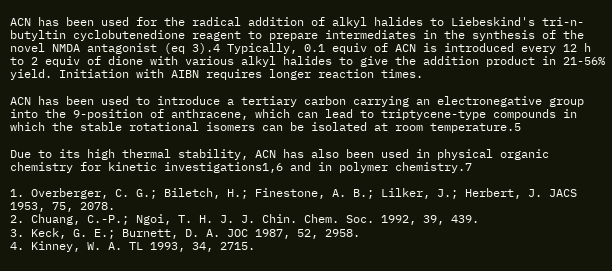ACN has been used for the radical addition of alkyl halides to Liebeskind's tri-n-butyltin cyclobutenedione reagent to prepare intermediates in the synthesis of the novel NMDA antagonist (eq 3).4 Typically, 0.1 equiv of ACN is introduced every 12 h to 2 equiv of dione with various alkyl halides to give the addition product in 21-56% yield. Initiation with AIBN requires longer reaction times.

ACN has been used to introduce a tertiary carbon carrying an electronegative group into the 9-position of anthracene, which can lead to triptycene-type compounds in which the stable rotational isomers can be isolated at room temperature.5

Due to its high thermal stability, ACN has also been used in physical organic chemistry for kinetic investigations1,6 and in polymer chemistry.7

1. Overberger, C. G.; Biletch, H.; Finestone, A. B.; Lilker, J.; Herbert, J. JACS 1953, 75, 2078.
2. Chuang, C.-P.; Ngoi, T. H. J. J. Chin. Chem. Soc. 1992, 39, 439.
3. Keck, G. E.; Burnett, D. A. JOC 1987, 52, 2958.
4. Kinney, W. A. TL 1993, 34, 2715.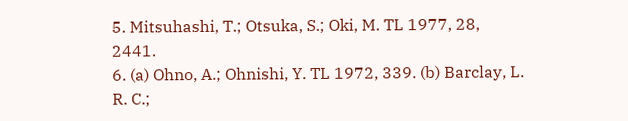5. Mitsuhashi, T.; Otsuka, S.; Oki, M. TL 1977, 28, 2441.
6. (a) Ohno, A.; Ohnishi, Y. TL 1972, 339. (b) Barclay, L. R. C.;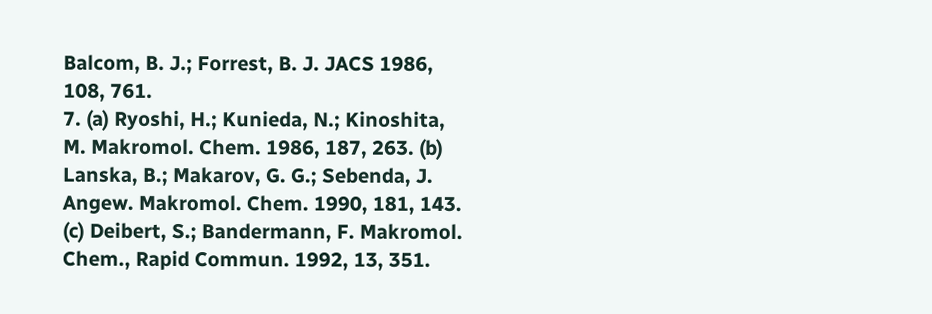Balcom, B. J.; Forrest, B. J. JACS 1986, 108, 761.
7. (a) Ryoshi, H.; Kunieda, N.; Kinoshita, M. Makromol. Chem. 1986, 187, 263. (b) Lanska, B.; Makarov, G. G.; Sebenda, J. Angew. Makromol. Chem. 1990, 181, 143. (c) Deibert, S.; Bandermann, F. Makromol. Chem., Rapid Commun. 1992, 13, 351.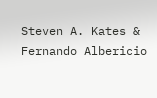Steven A. Kates & Fernando Albericio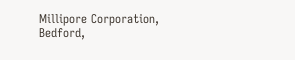Millipore Corporation, Bedford,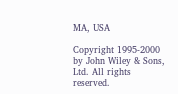MA, USA

Copyright 1995-2000 by John Wiley & Sons, Ltd. All rights reserved.